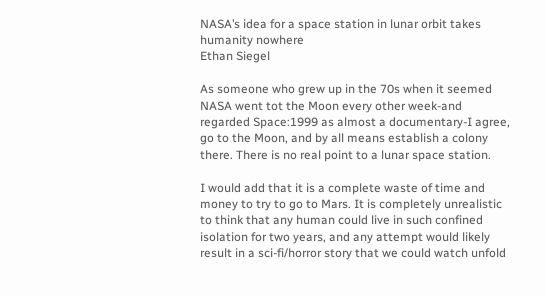NASA’s idea for a space station in lunar orbit takes humanity nowhere
Ethan Siegel

As someone who grew up in the 70s when it seemed NASA went tot the Moon every other week-and regarded Space:1999 as almost a documentary-I agree, go to the Moon, and by all means establish a colony there. There is no real point to a lunar space station.

I would add that it is a complete waste of time and money to try to go to Mars. It is completely unrealistic to think that any human could live in such confined isolation for two years, and any attempt would likely result in a sci-fi/horror story that we could watch unfold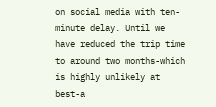on social media with ten-minute delay. Until we have reduced the trip time to around two months-which is highly unlikely at best-a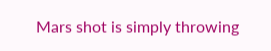Mars shot is simply throwing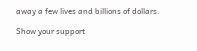away a few lives and billions of dollars.

Show your support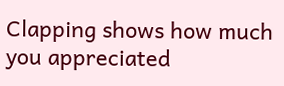Clapping shows how much you appreciated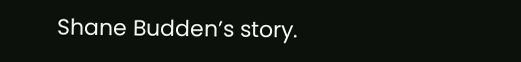Shane Budden’s story.